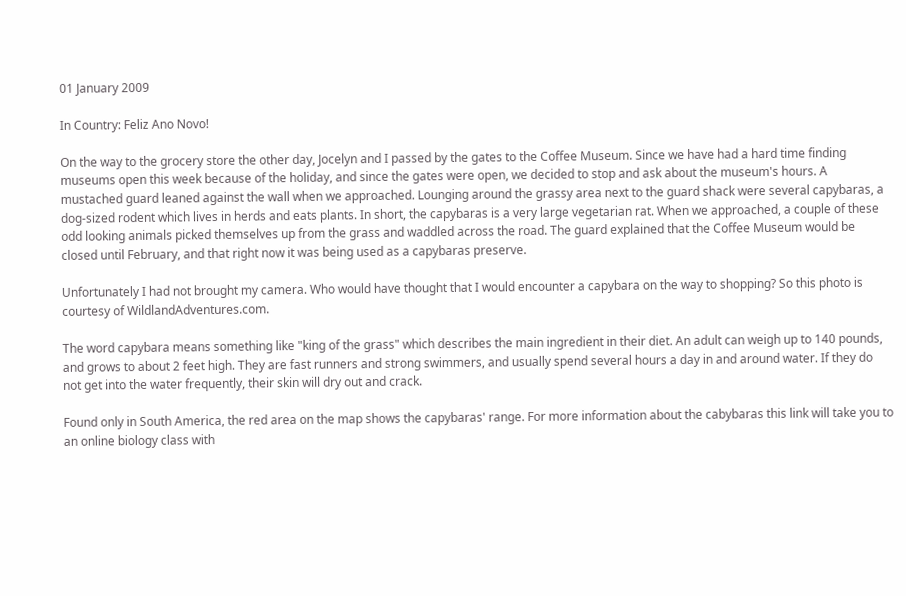01 January 2009

In Country: Feliz Ano Novo!

On the way to the grocery store the other day, Jocelyn and I passed by the gates to the Coffee Museum. Since we have had a hard time finding museums open this week because of the holiday, and since the gates were open, we decided to stop and ask about the museum's hours. A mustached guard leaned against the wall when we approached. Lounging around the grassy area next to the guard shack were several capybaras, a dog-sized rodent which lives in herds and eats plants. In short, the capybaras is a very large vegetarian rat. When we approached, a couple of these odd looking animals picked themselves up from the grass and waddled across the road. The guard explained that the Coffee Museum would be closed until February, and that right now it was being used as a capybaras preserve.

Unfortunately I had not brought my camera. Who would have thought that I would encounter a capybara on the way to shopping? So this photo is courtesy of WildlandAdventures.com.

The word capybara means something like "king of the grass" which describes the main ingredient in their diet. An adult can weigh up to 140 pounds, and grows to about 2 feet high. They are fast runners and strong swimmers, and usually spend several hours a day in and around water. If they do not get into the water frequently, their skin will dry out and crack.

Found only in South America, the red area on the map shows the capybaras' range. For more information about the cabybaras this link will take you to an online biology class with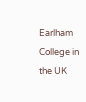Earlham College in the UK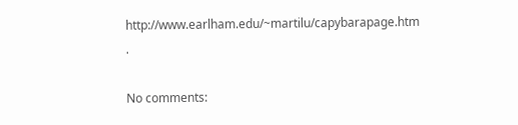http://www.earlham.edu/~martilu/capybarapage.htm .

No comments: